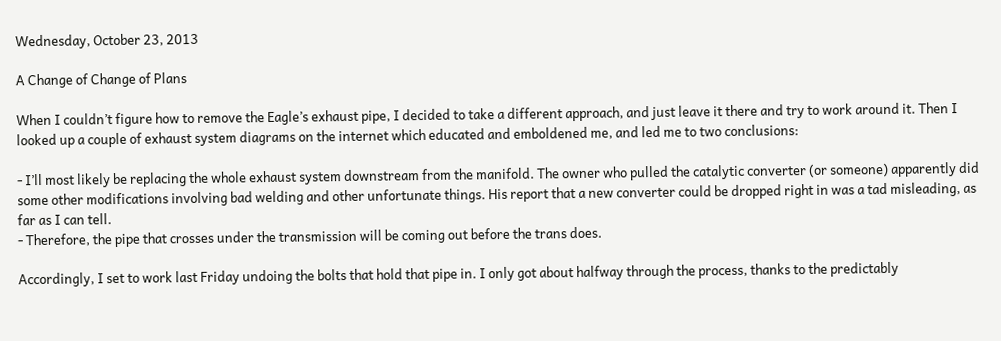Wednesday, October 23, 2013

A Change of Change of Plans

When I couldn’t figure how to remove the Eagle’s exhaust pipe, I decided to take a different approach, and just leave it there and try to work around it. Then I looked up a couple of exhaust system diagrams on the internet which educated and emboldened me, and led me to two conclusions:

- I’ll most likely be replacing the whole exhaust system downstream from the manifold. The owner who pulled the catalytic converter (or someone) apparently did some other modifications involving bad welding and other unfortunate things. His report that a new converter could be dropped right in was a tad misleading, as far as I can tell.
- Therefore, the pipe that crosses under the transmission will be coming out before the trans does.

Accordingly, I set to work last Friday undoing the bolts that hold that pipe in. I only got about halfway through the process, thanks to the predictably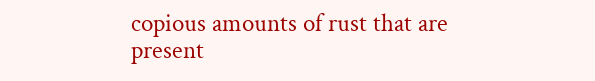copious amounts of rust that are present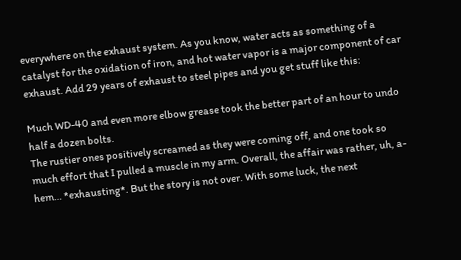everywhere on the exhaust system. As you know, water acts as something of a catalyst for the oxidation of iron, and hot water vapor is a major component of car exhaust. Add 29 years of exhaust to steel pipes and you get stuff like this:

Much WD-40 and even more elbow grease took the better part of an hour to undo half a dozen bolts.
The rustier ones positively screamed as they were coming off, and one took so much effort that I pulled a muscle in my arm. Overall, the affair was rather, uh, a-hem… *exhausting*. But the story is not over. With some luck, the next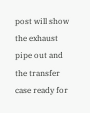post will show the exhaust pipe out and the transfer case ready for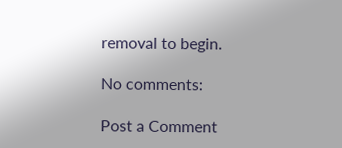removal to begin.

No comments:

Post a Comment